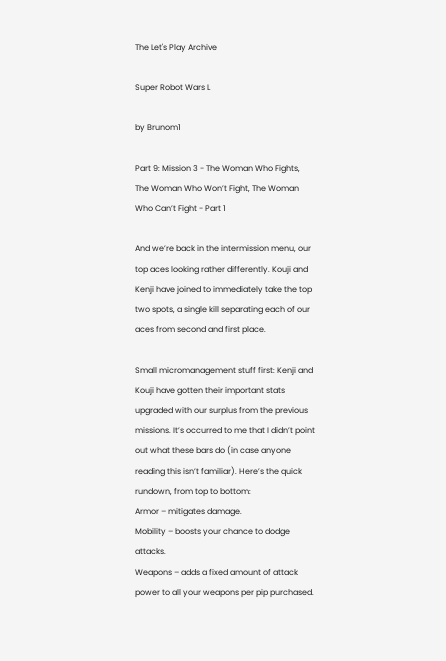The Let's Play Archive

Super Robot Wars L

by Brunom1

Part 9: Mission 3 - The Woman Who Fights, The Woman Who Won’t Fight, The Woman Who Can’t Fight - Part 1

And we’re back in the intermission menu, our top aces looking rather differently. Kouji and Kenji have joined to immediately take the top two spots, a single kill separating each of our aces from second and first place.

Small micromanagement stuff first: Kenji and Kouji have gotten their important stats upgraded with our surplus from the previous missions. It’s occurred to me that I didn’t point out what these bars do (in case anyone reading this isn’t familiar). Here’s the quick rundown, from top to bottom:
Armor – mitigates damage.
Mobility – boosts your chance to dodge attacks.
Weapons – adds a fixed amount of attack power to all your weapons per pip purchased.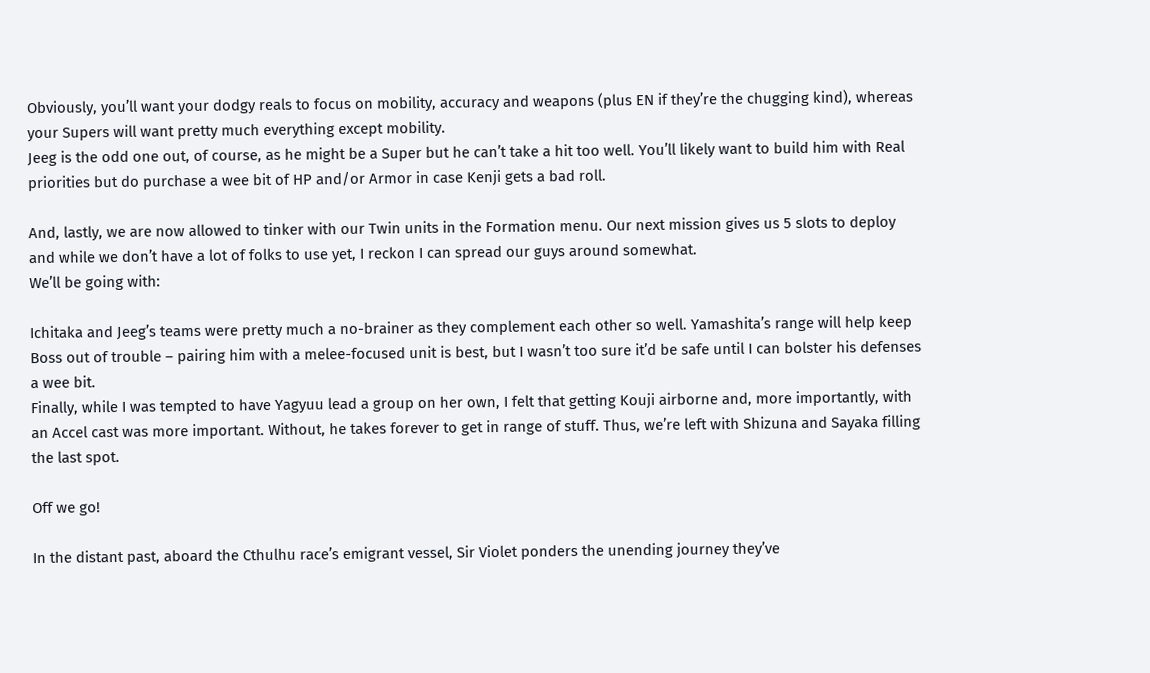Obviously, you’ll want your dodgy reals to focus on mobility, accuracy and weapons (plus EN if they’re the chugging kind), whereas your Supers will want pretty much everything except mobility.
Jeeg is the odd one out, of course, as he might be a Super but he can’t take a hit too well. You’ll likely want to build him with Real priorities but do purchase a wee bit of HP and/or Armor in case Kenji gets a bad roll.

And, lastly, we are now allowed to tinker with our Twin units in the Formation menu. Our next mission gives us 5 slots to deploy and while we don’t have a lot of folks to use yet, I reckon I can spread our guys around somewhat.
We’ll be going with:

Ichitaka and Jeeg’s teams were pretty much a no-brainer as they complement each other so well. Yamashita’s range will help keep Boss out of trouble – pairing him with a melee-focused unit is best, but I wasn’t too sure it’d be safe until I can bolster his defenses a wee bit.
Finally, while I was tempted to have Yagyuu lead a group on her own, I felt that getting Kouji airborne and, more importantly, with an Accel cast was more important. Without, he takes forever to get in range of stuff. Thus, we’re left with Shizuna and Sayaka filling the last spot.

Off we go!

In the distant past, aboard the Cthulhu race’s emigrant vessel, Sir Violet ponders the unending journey they’ve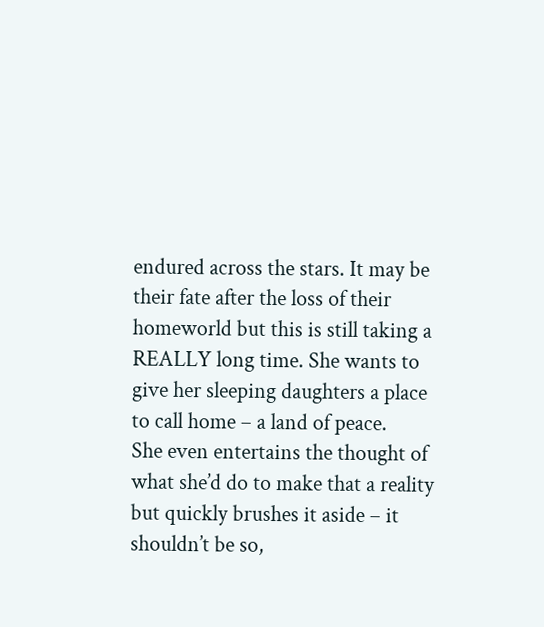endured across the stars. It may be their fate after the loss of their homeworld but this is still taking a REALLY long time. She wants to give her sleeping daughters a place to call home – a land of peace.
She even entertains the thought of what she’d do to make that a reality but quickly brushes it aside – it shouldn’t be so,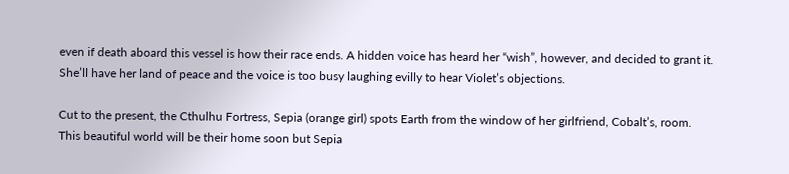even if death aboard this vessel is how their race ends. A hidden voice has heard her “wish”, however, and decided to grant it. She’ll have her land of peace and the voice is too busy laughing evilly to hear Violet’s objections.

Cut to the present, the Cthulhu Fortress, Sepia (orange girl) spots Earth from the window of her girlfriend, Cobalt’s, room. This beautiful world will be their home soon but Sepia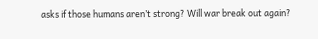asks if those humans aren’t strong? Will war break out again?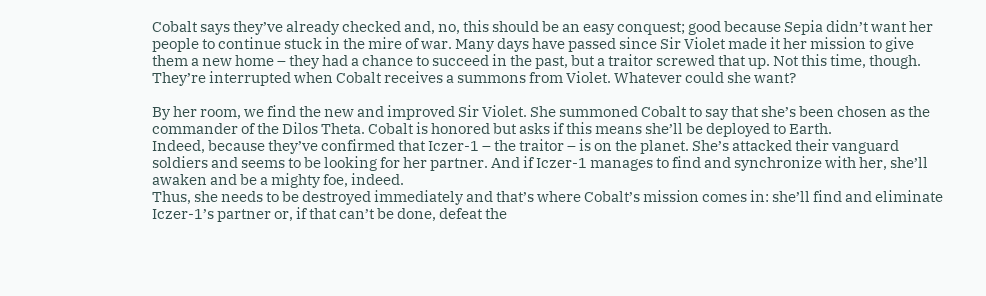Cobalt says they’ve already checked and, no, this should be an easy conquest; good because Sepia didn’t want her people to continue stuck in the mire of war. Many days have passed since Sir Violet made it her mission to give them a new home – they had a chance to succeed in the past, but a traitor screwed that up. Not this time, though.
They’re interrupted when Cobalt receives a summons from Violet. Whatever could she want?

By her room, we find the new and improved Sir Violet. She summoned Cobalt to say that she’s been chosen as the commander of the Dilos Theta. Cobalt is honored but asks if this means she’ll be deployed to Earth.
Indeed, because they’ve confirmed that Iczer-1 – the traitor – is on the planet. She’s attacked their vanguard soldiers and seems to be looking for her partner. And if Iczer-1 manages to find and synchronize with her, she’ll awaken and be a mighty foe, indeed.
Thus, she needs to be destroyed immediately and that’s where Cobalt’s mission comes in: she’ll find and eliminate Iczer-1’s partner or, if that can’t be done, defeat the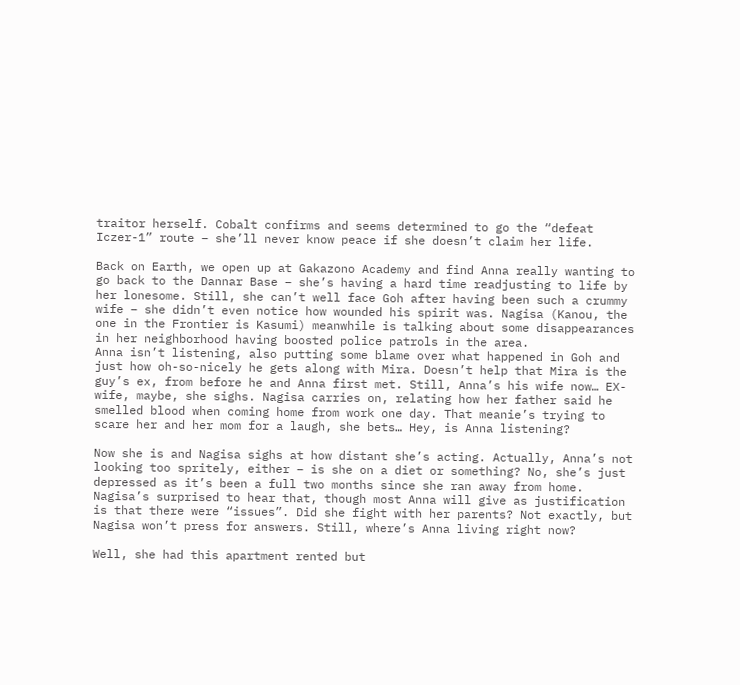traitor herself. Cobalt confirms and seems determined to go the “defeat Iczer-1” route – she’ll never know peace if she doesn’t claim her life.

Back on Earth, we open up at Gakazono Academy and find Anna really wanting to go back to the Dannar Base – she’s having a hard time readjusting to life by her lonesome. Still, she can’t well face Goh after having been such a crummy wife – she didn’t even notice how wounded his spirit was. Nagisa (Kanou, the one in the Frontier is Kasumi) meanwhile is talking about some disappearances in her neighborhood having boosted police patrols in the area.
Anna isn’t listening, also putting some blame over what happened in Goh and just how oh-so-nicely he gets along with Mira. Doesn’t help that Mira is the guy’s ex, from before he and Anna first met. Still, Anna’s his wife now… EX-wife, maybe, she sighs. Nagisa carries on, relating how her father said he smelled blood when coming home from work one day. That meanie’s trying to scare her and her mom for a laugh, she bets… Hey, is Anna listening?

Now she is and Nagisa sighs at how distant she’s acting. Actually, Anna’s not looking too spritely, either – is she on a diet or something? No, she’s just depressed as it’s been a full two months since she ran away from home.
Nagisa’s surprised to hear that, though most Anna will give as justification is that there were “issues”. Did she fight with her parents? Not exactly, but Nagisa won’t press for answers. Still, where’s Anna living right now?

Well, she had this apartment rented but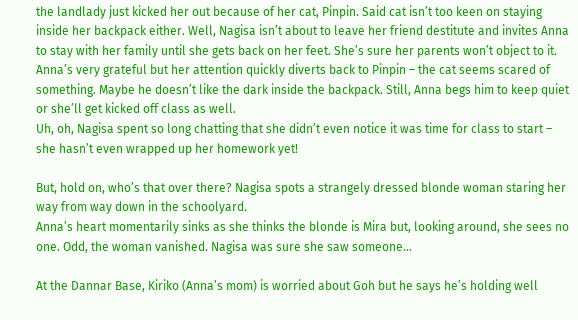the landlady just kicked her out because of her cat, Pinpin. Said cat isn’t too keen on staying inside her backpack either. Well, Nagisa isn’t about to leave her friend destitute and invites Anna to stay with her family until she gets back on her feet. She’s sure her parents won’t object to it.
Anna’s very grateful but her attention quickly diverts back to Pinpin – the cat seems scared of something. Maybe he doesn’t like the dark inside the backpack. Still, Anna begs him to keep quiet or she’ll get kicked off class as well.
Uh, oh, Nagisa spent so long chatting that she didn’t even notice it was time for class to start – she hasn’t even wrapped up her homework yet!

But, hold on, who’s that over there? Nagisa spots a strangely dressed blonde woman staring her way from way down in the schoolyard.
Anna’s heart momentarily sinks as she thinks the blonde is Mira but, looking around, she sees no one. Odd, the woman vanished. Nagisa was sure she saw someone…

At the Dannar Base, Kiriko (Anna’s mom) is worried about Goh but he says he’s holding well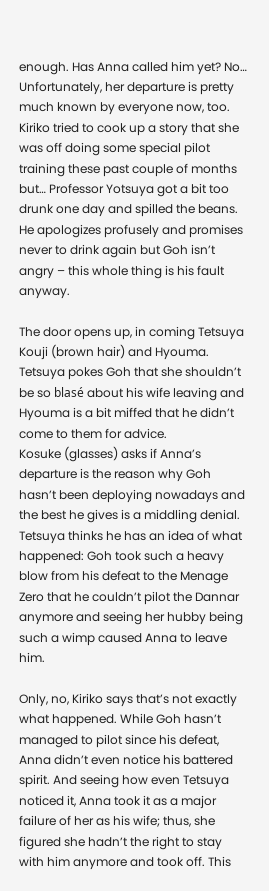enough. Has Anna called him yet? No…
Unfortunately, her departure is pretty much known by everyone now, too. Kiriko tried to cook up a story that she was off doing some special pilot training these past couple of months but… Professor Yotsuya got a bit too drunk one day and spilled the beans. He apologizes profusely and promises never to drink again but Goh isn’t angry – this whole thing is his fault anyway.

The door opens up, in coming Tetsuya Kouji (brown hair) and Hyouma. Tetsuya pokes Goh that she shouldn’t be so blasé about his wife leaving and Hyouma is a bit miffed that he didn’t come to them for advice.
Kosuke (glasses) asks if Anna’s departure is the reason why Goh hasn’t been deploying nowadays and the best he gives is a middling denial. Tetsuya thinks he has an idea of what happened: Goh took such a heavy blow from his defeat to the Menage Zero that he couldn’t pilot the Dannar anymore and seeing her hubby being such a wimp caused Anna to leave him.

Only, no, Kiriko says that’s not exactly what happened. While Goh hasn’t managed to pilot since his defeat, Anna didn’t even notice his battered spirit. And seeing how even Tetsuya noticed it, Anna took it as a major failure of her as his wife; thus, she figured she hadn’t the right to stay with him anymore and took off. This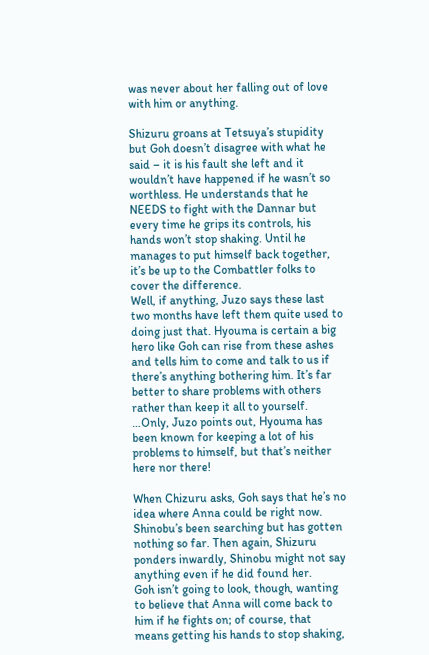was never about her falling out of love with him or anything.

Shizuru groans at Tetsuya’s stupidity but Goh doesn’t disagree with what he said – it is his fault she left and it wouldn’t have happened if he wasn’t so worthless. He understands that he NEEDS to fight with the Dannar but every time he grips its controls, his hands won’t stop shaking. Until he manages to put himself back together, it’s be up to the Combattler folks to cover the difference.
Well, if anything, Juzo says these last two months have left them quite used to doing just that. Hyouma is certain a big hero like Goh can rise from these ashes and tells him to come and talk to us if there’s anything bothering him. It’s far better to share problems with others rather than keep it all to yourself.
…Only, Juzo points out, Hyouma has been known for keeping a lot of his problems to himself, but that’s neither here nor there!

When Chizuru asks, Goh says that he’s no idea where Anna could be right now. Shinobu’s been searching but has gotten nothing so far. Then again, Shizuru ponders inwardly, Shinobu might not say anything even if he did found her.
Goh isn’t going to look, though, wanting to believe that Anna will come back to him if he fights on; of course, that means getting his hands to stop shaking,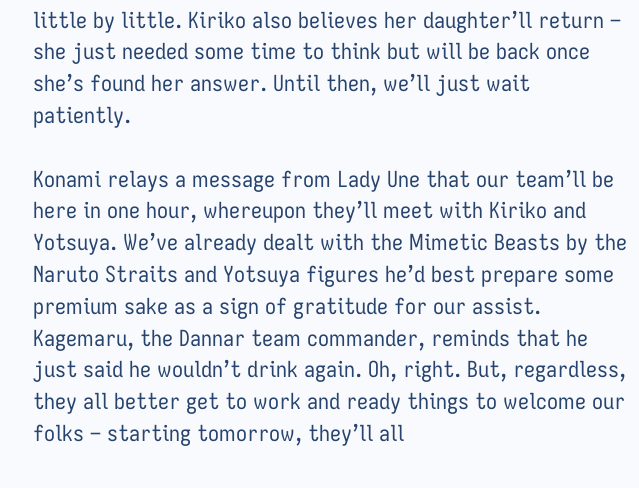little by little. Kiriko also believes her daughter’ll return – she just needed some time to think but will be back once she’s found her answer. Until then, we’ll just wait patiently.

Konami relays a message from Lady Une that our team’ll be here in one hour, whereupon they’ll meet with Kiriko and Yotsuya. We’ve already dealt with the Mimetic Beasts by the Naruto Straits and Yotsuya figures he’d best prepare some premium sake as a sign of gratitude for our assist.
Kagemaru, the Dannar team commander, reminds that he just said he wouldn’t drink again. Oh, right. But, regardless, they all better get to work and ready things to welcome our folks – starting tomorrow, they’ll all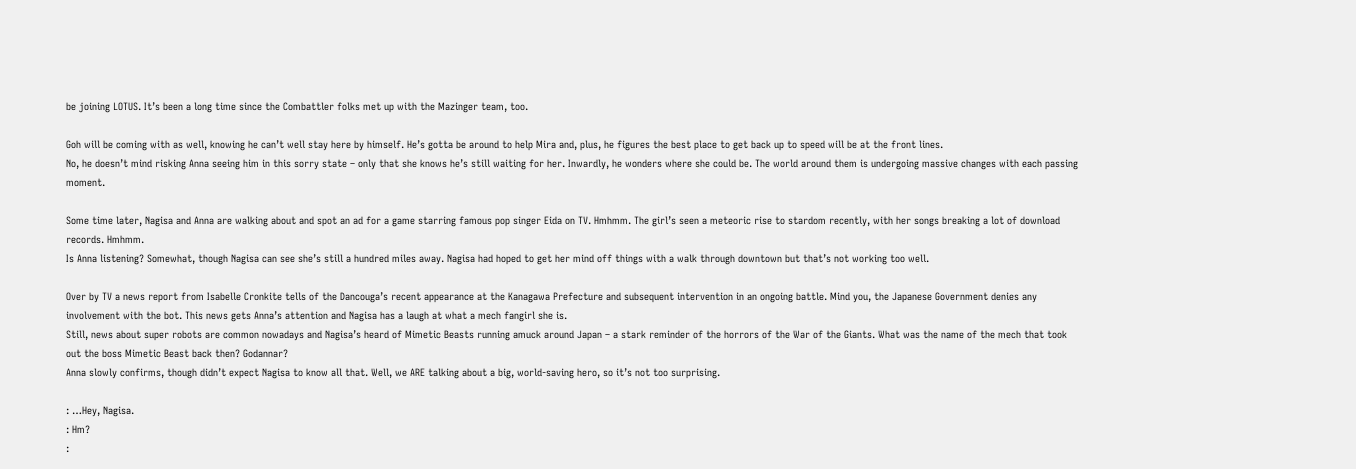be joining LOTUS. It’s been a long time since the Combattler folks met up with the Mazinger team, too.

Goh will be coming with as well, knowing he can’t well stay here by himself. He’s gotta be around to help Mira and, plus, he figures the best place to get back up to speed will be at the front lines.
No, he doesn’t mind risking Anna seeing him in this sorry state – only that she knows he’s still waiting for her. Inwardly, he wonders where she could be. The world around them is undergoing massive changes with each passing moment.

Some time later, Nagisa and Anna are walking about and spot an ad for a game starring famous pop singer Eida on TV. Hmhmm. The girl’s seen a meteoric rise to stardom recently, with her songs breaking a lot of download records. Hmhmm.
Is Anna listening? Somewhat, though Nagisa can see she’s still a hundred miles away. Nagisa had hoped to get her mind off things with a walk through downtown but that’s not working too well.

Over by TV a news report from Isabelle Cronkite tells of the Dancouga’s recent appearance at the Kanagawa Prefecture and subsequent intervention in an ongoing battle. Mind you, the Japanese Government denies any involvement with the bot. This news gets Anna’s attention and Nagisa has a laugh at what a mech fangirl she is.
Still, news about super robots are common nowadays and Nagisa’s heard of Mimetic Beasts running amuck around Japan – a stark reminder of the horrors of the War of the Giants. What was the name of the mech that took out the boss Mimetic Beast back then? Godannar?
Anna slowly confirms, though didn’t expect Nagisa to know all that. Well, we ARE talking about a big, world-saving hero, so it’s not too surprising.

: …Hey, Nagisa.
: Hm?
: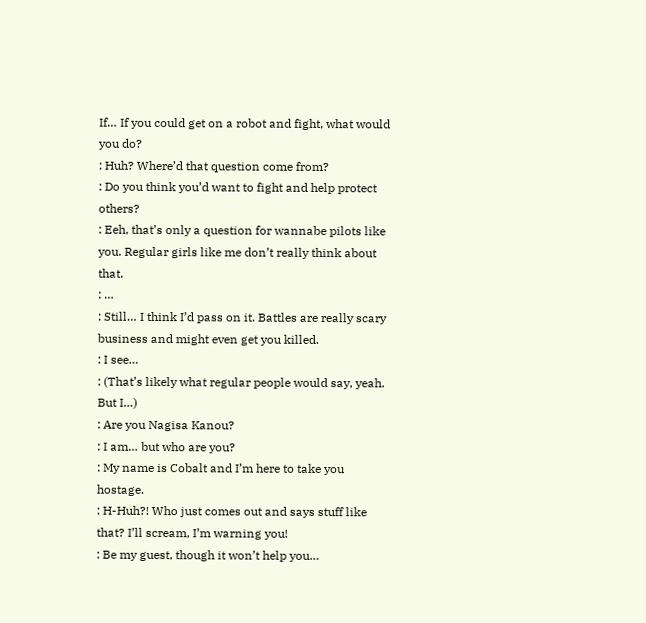If… If you could get on a robot and fight, what would you do?
: Huh? Where’d that question come from?
: Do you think you’d want to fight and help protect others?
: Eeh, that’s only a question for wannabe pilots like you. Regular girls like me don’t really think about that.
: …
: Still… I think I’d pass on it. Battles are really scary business and might even get you killed.
: I see…
: (That’s likely what regular people would say, yeah. But I…)
: Are you Nagisa Kanou?
: I am… but who are you?
: My name is Cobalt and I’m here to take you hostage.
: H-Huh?! Who just comes out and says stuff like that? I’ll scream, I’m warning you!
: Be my guest, though it won’t help you…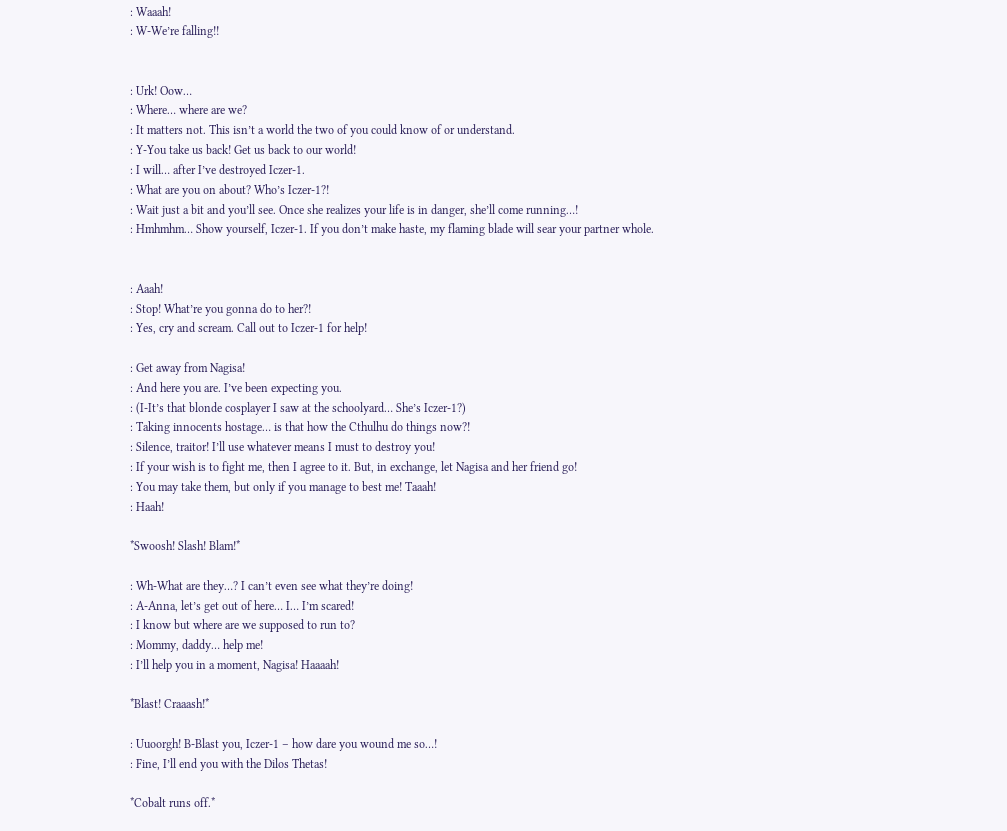: Waaah!
: W-We’re falling!!


: Urk! Oow…
: Where… where are we?
: It matters not. This isn’t a world the two of you could know of or understand.
: Y-You take us back! Get us back to our world!
: I will… after I’ve destroyed Iczer-1.
: What are you on about? Who’s Iczer-1?!
: Wait just a bit and you’ll see. Once she realizes your life is in danger, she’ll come running…!
: Hmhmhm… Show yourself, Iczer-1. If you don’t make haste, my flaming blade will sear your partner whole.


: Aaah!
: Stop! What’re you gonna do to her?!
: Yes, cry and scream. Call out to Iczer-1 for help!

: Get away from Nagisa!
: And here you are. I’ve been expecting you.
: (I-It’s that blonde cosplayer I saw at the schoolyard… She’s Iczer-1?)
: Taking innocents hostage… is that how the Cthulhu do things now?!
: Silence, traitor! I’ll use whatever means I must to destroy you!
: If your wish is to fight me, then I agree to it. But, in exchange, let Nagisa and her friend go!
: You may take them, but only if you manage to best me! Taaah!
: Haah!

*Swoosh! Slash! Blam!*

: Wh-What are they…? I can’t even see what they’re doing!
: A-Anna, let’s get out of here… I… I’m scared!
: I know but where are we supposed to run to?
: Mommy, daddy… help me!
: I’ll help you in a moment, Nagisa! Haaaah!

*Blast! Craaash!*

: Uuoorgh! B-Blast you, Iczer-1 – how dare you wound me so…!
: Fine, I’ll end you with the Dilos Thetas!

*Cobalt runs off.*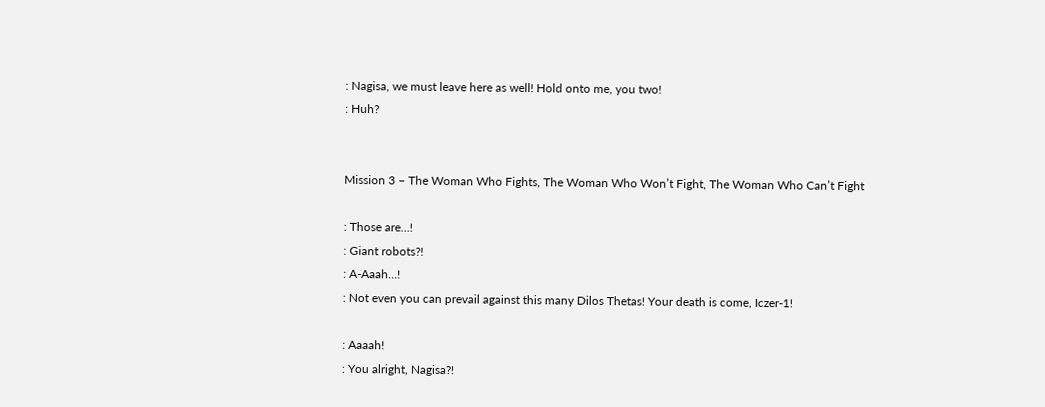: Nagisa, we must leave here as well! Hold onto me, you two!
: Huh?


Mission 3 – The Woman Who Fights, The Woman Who Won’t Fight, The Woman Who Can’t Fight

: Those are…!
: Giant robots?!
: A-Aaah…!
: Not even you can prevail against this many Dilos Thetas! Your death is come, Iczer-1!

: Aaaah!
: You alright, Nagisa?!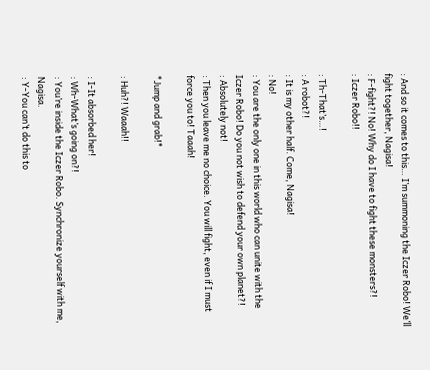: And so it comes to this… I’m summoning the Iczer Robo! We’ll fight together, Nagisa!
: F-fight?! No! Why do I have to fight these monsters?!
: Iczer Robo!!

: Th-That’s…!
: A robot?!
: It is my other half. Come, Nagisa!
: No!
: You are the only one in this world who can unite with the Iczer Robo! Do you not wish to defend your own planet?!
: Absolutely not!
: Then you leave me no choice. You will fight, even if I must force you to! Taaah!

*Jump and grab!*

: Huh?! Waaah!!

: I-It absorbed her!
: Wh-What’s going on?!
: You’re inside the Iczer Robo. Synchronize yourself with me, Nagisa.
: Y-You can’t do this to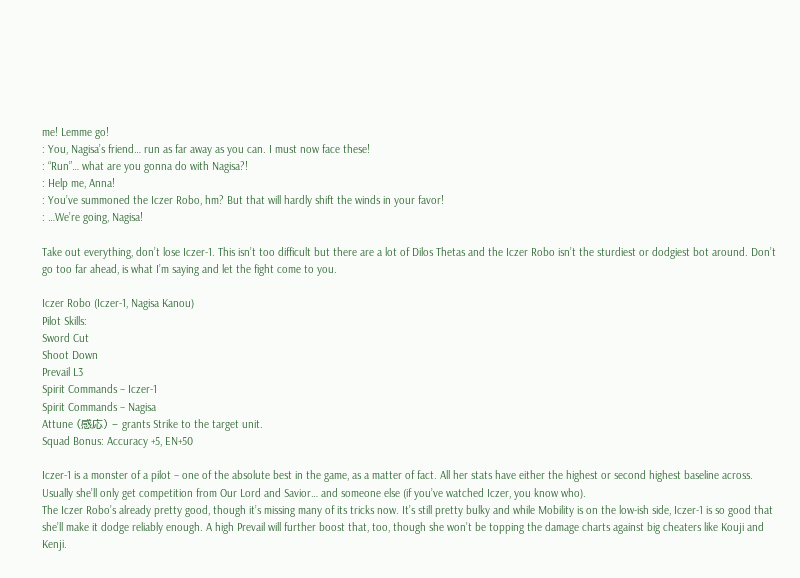me! Lemme go!
: You, Nagisa’s friend… run as far away as you can. I must now face these!
: “Run”… what are you gonna do with Nagisa?!
: Help me, Anna!
: You’ve summoned the Iczer Robo, hm? But that will hardly shift the winds in your favor!
: …We’re going, Nagisa!

Take out everything, don’t lose Iczer-1. This isn’t too difficult but there are a lot of Dilos Thetas and the Iczer Robo isn’t the sturdiest or dodgiest bot around. Don’t go too far ahead, is what I’m saying and let the fight come to you.

Iczer Robo (Iczer-1, Nagisa Kanou)
Pilot Skills:
Sword Cut
Shoot Down
Prevail L3
Spirit Commands – Iczer-1
Spirit Commands – Nagisa
Attune (感応) – grants Strike to the target unit.
Squad Bonus: Accuracy +5, EN+50

Iczer-1 is a monster of a pilot – one of the absolute best in the game, as a matter of fact. All her stats have either the highest or second highest baseline across. Usually she’ll only get competition from Our Lord and Savior… and someone else (if you’ve watched Iczer, you know who).
The Iczer Robo’s already pretty good, though it’s missing many of its tricks now. It’s still pretty bulky and while Mobility is on the low-ish side, Iczer-1 is so good that she’ll make it dodge reliably enough. A high Prevail will further boost that, too, though she won’t be topping the damage charts against big cheaters like Kouji and Kenji.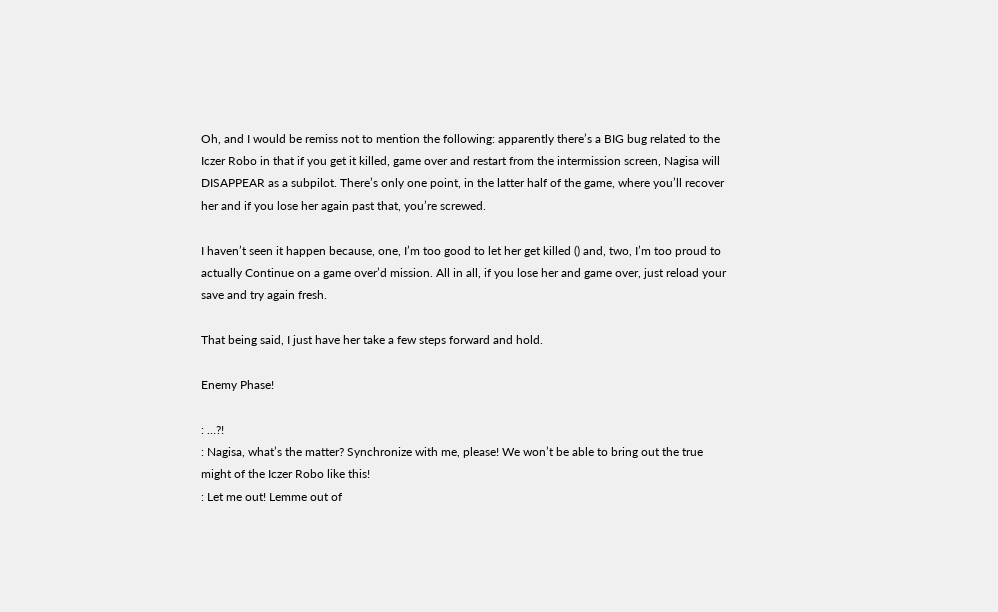Oh, and I would be remiss not to mention the following: apparently there’s a BIG bug related to the Iczer Robo in that if you get it killed, game over and restart from the intermission screen, Nagisa will DISAPPEAR as a subpilot. There’s only one point, in the latter half of the game, where you’ll recover her and if you lose her again past that, you’re screwed.

I haven’t seen it happen because, one, I’m too good to let her get killed () and, two, I’m too proud to actually Continue on a game over’d mission. All in all, if you lose her and game over, just reload your save and try again fresh.

That being said, I just have her take a few steps forward and hold.

Enemy Phase!

: …?!
: Nagisa, what’s the matter? Synchronize with me, please! We won’t be able to bring out the true might of the Iczer Robo like this!
: Let me out! Lemme out of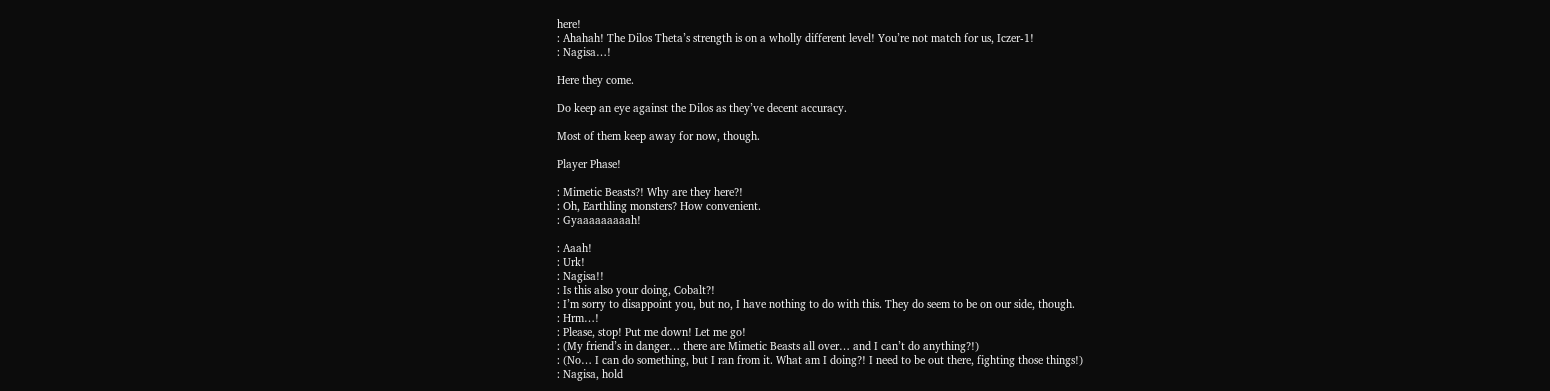here!
: Ahahah! The Dilos Theta’s strength is on a wholly different level! You’re not match for us, Iczer-1!
: Nagisa…!

Here they come.

Do keep an eye against the Dilos as they’ve decent accuracy.

Most of them keep away for now, though.

Player Phase!

: Mimetic Beasts?! Why are they here?!
: Oh, Earthling monsters? How convenient.
: Gyaaaaaaaaah!

: Aaah!
: Urk!
: Nagisa!!
: Is this also your doing, Cobalt?!
: I’m sorry to disappoint you, but no, I have nothing to do with this. They do seem to be on our side, though.
: Hrm…!
: Please, stop! Put me down! Let me go!
: (My friend’s in danger… there are Mimetic Beasts all over… and I can’t do anything?!)
: (No… I can do something, but I ran from it. What am I doing?! I need to be out there, fighting those things!)
: Nagisa, hold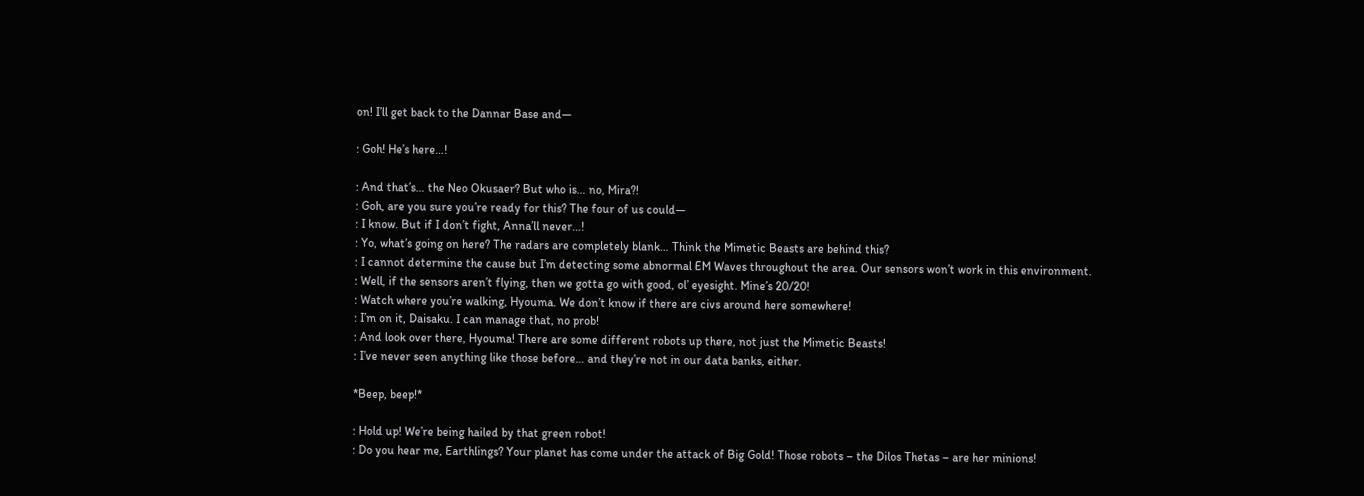on! I’ll get back to the Dannar Base and—

: Goh! He’s here…!

: And that’s… the Neo Okusaer? But who is… no, Mira?!
: Goh, are you sure you’re ready for this? The four of us could—
: I know. But if I don’t fight, Anna’ll never…!
: Yo, what’s going on here? The radars are completely blank… Think the Mimetic Beasts are behind this?
: I cannot determine the cause but I’m detecting some abnormal EM Waves throughout the area. Our sensors won’t work in this environment.
: Well, if the sensors aren’t flying, then we gotta go with good, ol’ eyesight. Mine’s 20/20!
: Watch where you’re walking, Hyouma. We don’t know if there are civs around here somewhere!
: I’m on it, Daisaku. I can manage that, no prob!
: And look over there, Hyouma! There are some different robots up there, not just the Mimetic Beasts!
: I’ve never seen anything like those before… and they’re not in our data banks, either.

*Beep, beep!*

: Hold up! We’re being hailed by that green robot!
: Do you hear me, Earthlings? Your planet has come under the attack of Big Gold! Those robots – the Dilos Thetas – are her minions!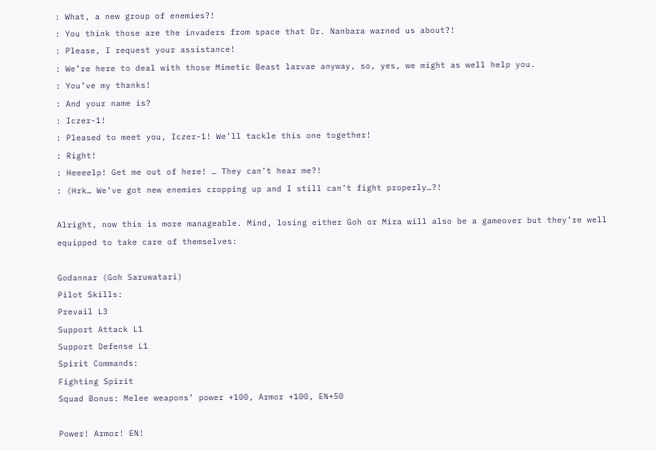: What, a new group of enemies?!
: You think those are the invaders from space that Dr. Nanbara warned us about?!
: Please, I request your assistance!
: We’re here to deal with those Mimetic Beast larvae anyway, so, yes, we might as well help you.
: You’ve my thanks!
: And your name is?
: Iczer-1!
: Pleased to meet you, Iczer-1! We’ll tackle this one together!
: Right!
: Heeeelp! Get me out of here! … They can’t hear me?!
: (Hrk… We’ve got new enemies cropping up and I still can’t fight properly…?!

Alright, now this is more manageable. Mind, losing either Goh or Mira will also be a gameover but they’re well equipped to take care of themselves:

Godannar (Goh Saruwatari)
Pilot Skills:
Prevail L3
Support Attack L1
Support Defense L1
Spirit Commands:
Fighting Spirit
Squad Bonus: Melee weapons’ power +100, Armor +100, EN+50

Power! Armor! EN!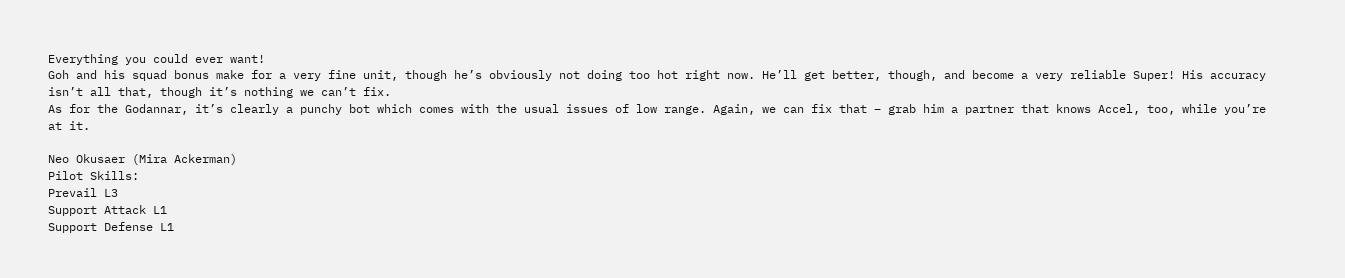Everything you could ever want!
Goh and his squad bonus make for a very fine unit, though he’s obviously not doing too hot right now. He’ll get better, though, and become a very reliable Super! His accuracy isn’t all that, though it’s nothing we can’t fix.
As for the Godannar, it’s clearly a punchy bot which comes with the usual issues of low range. Again, we can fix that – grab him a partner that knows Accel, too, while you’re at it.

Neo Okusaer (Mira Ackerman)
Pilot Skills:
Prevail L3
Support Attack L1
Support Defense L1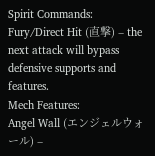Spirit Commands:
Fury/Direct Hit (直撃) – the next attack will bypass defensive supports and features.
Mech Features:
Angel Wall (エンジェルウォール) –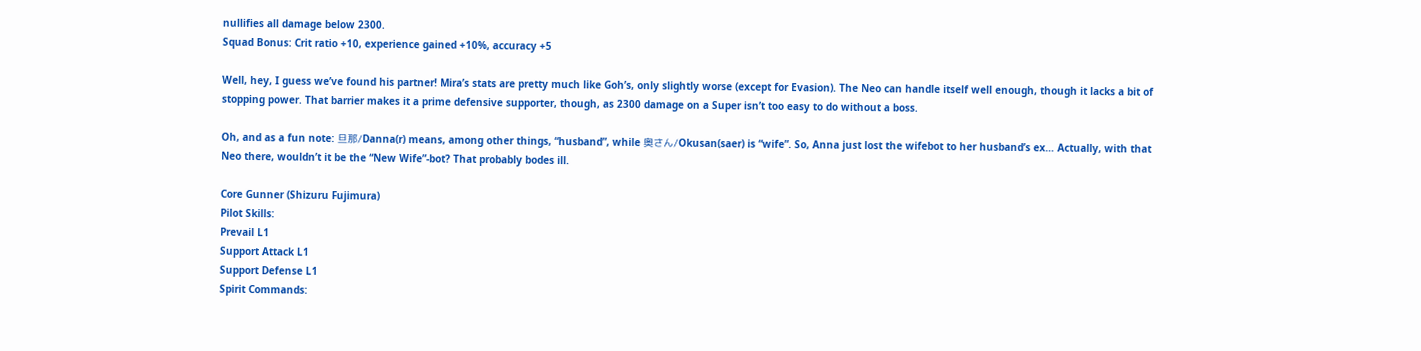nullifies all damage below 2300.
Squad Bonus: Crit ratio +10, experience gained +10%, accuracy +5

Well, hey, I guess we’ve found his partner! Mira’s stats are pretty much like Goh’s, only slightly worse (except for Evasion). The Neo can handle itself well enough, though it lacks a bit of stopping power. That barrier makes it a prime defensive supporter, though, as 2300 damage on a Super isn’t too easy to do without a boss.

Oh, and as a fun note: 旦那/Danna(r) means, among other things, “husband”, while 奥さん/Okusan(saer) is “wife”. So, Anna just lost the wifebot to her husband’s ex… Actually, with that Neo there, wouldn’t it be the “New Wife”-bot? That probably bodes ill.

Core Gunner (Shizuru Fujimura)
Pilot Skills:
Prevail L1
Support Attack L1
Support Defense L1
Spirit Commands: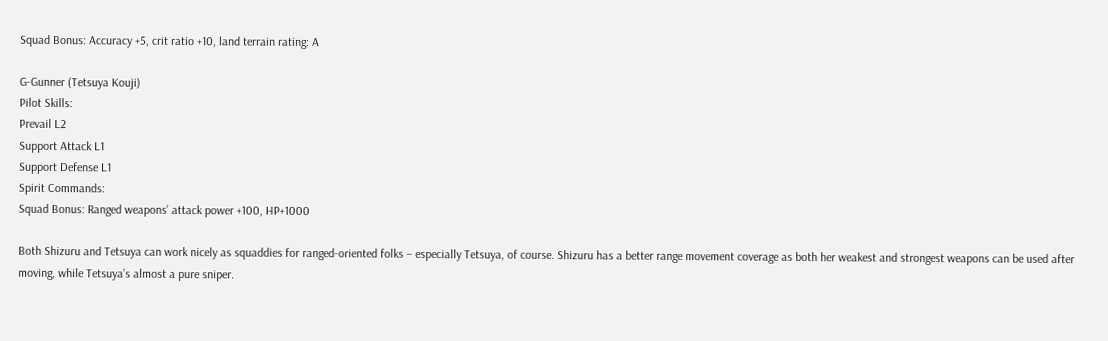Squad Bonus: Accuracy +5, crit ratio +10, land terrain rating: A

G-Gunner (Tetsuya Kouji)
Pilot Skills:
Prevail L2
Support Attack L1
Support Defense L1
Spirit Commands:
Squad Bonus: Ranged weapons’ attack power +100, HP+1000

Both Shizuru and Tetsuya can work nicely as squaddies for ranged-oriented folks – especially Tetsuya, of course. Shizuru has a better range movement coverage as both her weakest and strongest weapons can be used after moving, while Tetsuya’s almost a pure sniper.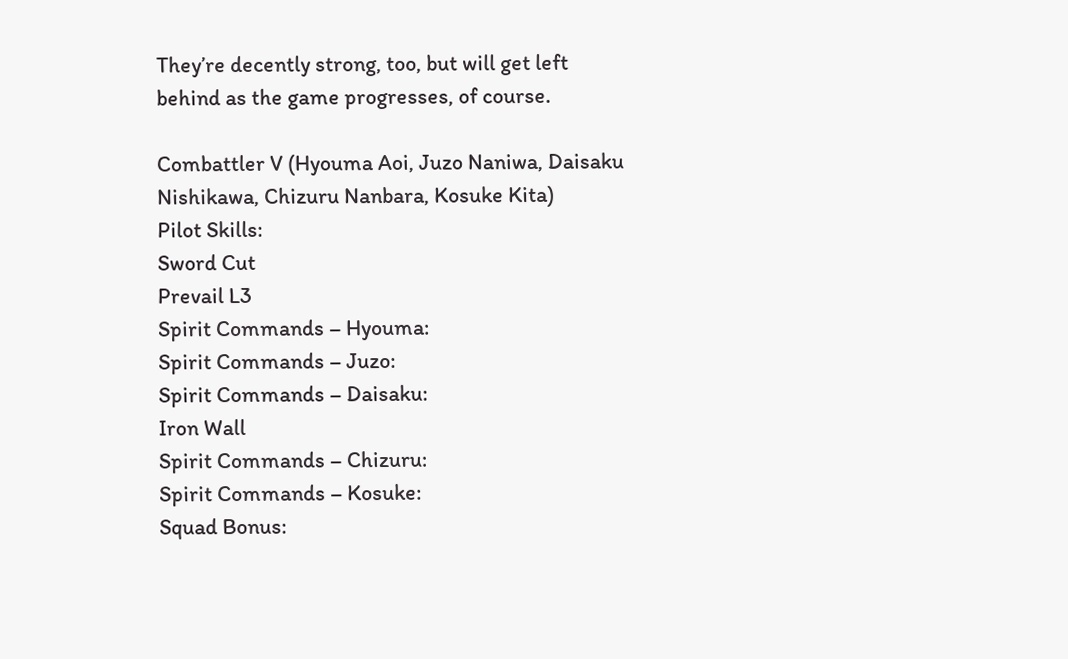They’re decently strong, too, but will get left behind as the game progresses, of course.

Combattler V (Hyouma Aoi, Juzo Naniwa, Daisaku Nishikawa, Chizuru Nanbara, Kosuke Kita)
Pilot Skills:
Sword Cut
Prevail L3
Spirit Commands – Hyouma:
Spirit Commands – Juzo:
Spirit Commands – Daisaku:
Iron Wall
Spirit Commands – Chizuru:
Spirit Commands – Kosuke:
Squad Bonus: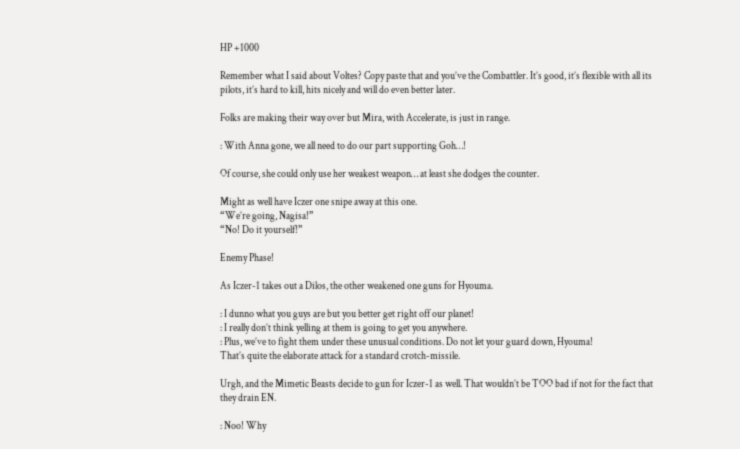HP +1000

Remember what I said about Voltes? Copy paste that and you’ve the Combattler. It’s good, it’s flexible with all its pilots, it’s hard to kill, hits nicely and will do even better later.

Folks are making their way over but Mira, with Accelerate, is just in range.

: With Anna gone, we all need to do our part supporting Goh…!

Of course, she could only use her weakest weapon… at least she dodges the counter.

Might as well have Iczer one snipe away at this one.
“We’re going, Nagisa!”
“No! Do it yourself!”

Enemy Phase!

As Iczer-1 takes out a Dilos, the other weakened one guns for Hyouma.

: I dunno what you guys are but you better get right off our planet!
: I really don’t think yelling at them is going to get you anywhere.
: Plus, we’ve to fight them under these unusual conditions. Do not let your guard down, Hyouma!
That’s quite the elaborate attack for a standard crotch-missile.

Urgh, and the Mimetic Beasts decide to gun for Iczer-1 as well. That wouldn’t be TOO bad if not for the fact that they drain EN.

: Noo! Why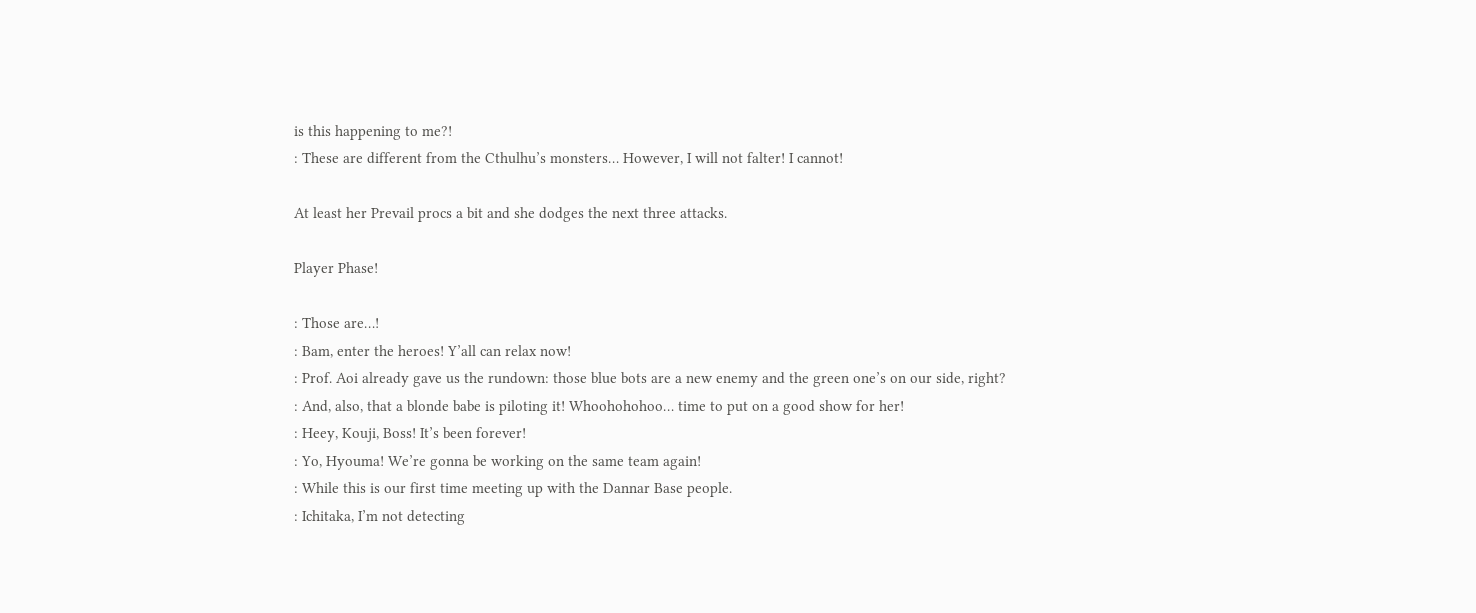is this happening to me?!
: These are different from the Cthulhu’s monsters… However, I will not falter! I cannot!

At least her Prevail procs a bit and she dodges the next three attacks.

Player Phase!

: Those are…!
: Bam, enter the heroes! Y’all can relax now!
: Prof. Aoi already gave us the rundown: those blue bots are a new enemy and the green one’s on our side, right?
: And, also, that a blonde babe is piloting it! Whoohohohoo… time to put on a good show for her!
: Heey, Kouji, Boss! It’s been forever!
: Yo, Hyouma! We’re gonna be working on the same team again!
: While this is our first time meeting up with the Dannar Base people.
: Ichitaka, I’m not detecting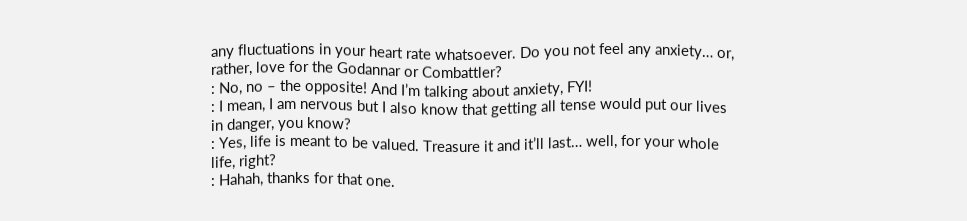any fluctuations in your heart rate whatsoever. Do you not feel any anxiety… or, rather, love for the Godannar or Combattler?
: No, no – the opposite! And I’m talking about anxiety, FYI!
: I mean, I am nervous but I also know that getting all tense would put our lives in danger, you know?
: Yes, life is meant to be valued. Treasure it and it’ll last… well, for your whole life, right?
: Hahah, thanks for that one.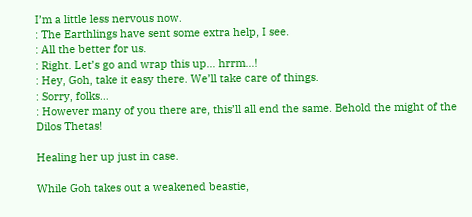I’m a little less nervous now.
: The Earthlings have sent some extra help, I see.
: All the better for us.
: Right. Let’s go and wrap this up… hrrm…!
: Hey, Goh, take it easy there. We’ll take care of things.
: Sorry, folks…
: However many of you there are, this’ll all end the same. Behold the might of the Dilos Thetas!

Healing her up just in case.

While Goh takes out a weakened beastie,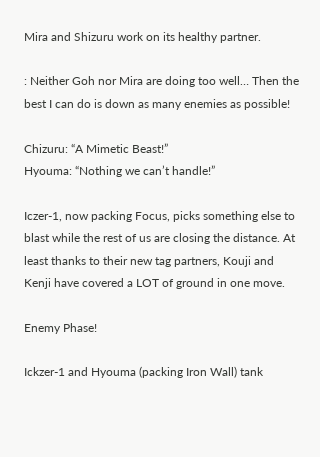Mira and Shizuru work on its healthy partner.

: Neither Goh nor Mira are doing too well… Then the best I can do is down as many enemies as possible!

Chizuru: “A Mimetic Beast!”
Hyouma: “Nothing we can’t handle!”

Iczer-1, now packing Focus, picks something else to blast while the rest of us are closing the distance. At least thanks to their new tag partners, Kouji and Kenji have covered a LOT of ground in one move.

Enemy Phase!

Ickzer-1 and Hyouma (packing Iron Wall) tank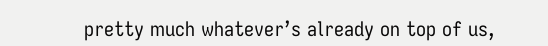pretty much whatever’s already on top of us,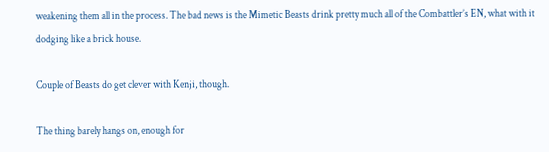weakening them all in the process. The bad news is the Mimetic Beasts drink pretty much all of the Combattler’s EN, what with it dodging like a brick house.

Couple of Beasts do get clever with Kenji, though.

The thing barely hangs on, enough for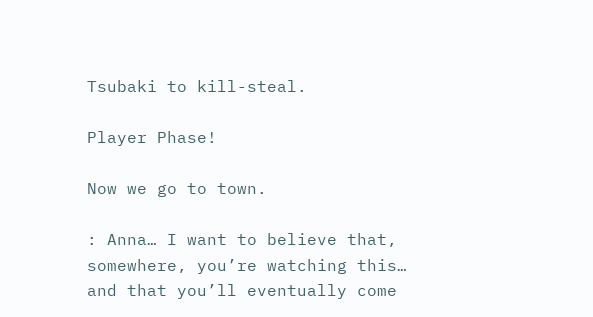Tsubaki to kill-steal.

Player Phase!

Now we go to town.

: Anna… I want to believe that, somewhere, you’re watching this… and that you’ll eventually come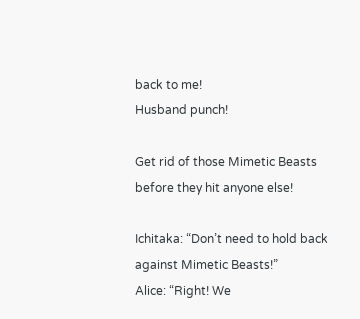back to me!
Husband punch!

Get rid of those Mimetic Beasts before they hit anyone else!

Ichitaka: “Don’t need to hold back against Mimetic Beasts!”
Alice: “Right! We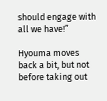should engage with all we have!”

Hyouma moves back a bit, but not before taking out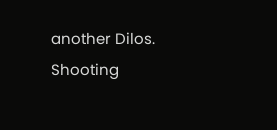another Dilos. Shooting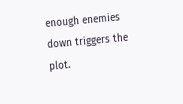enough enemies down triggers the plot.